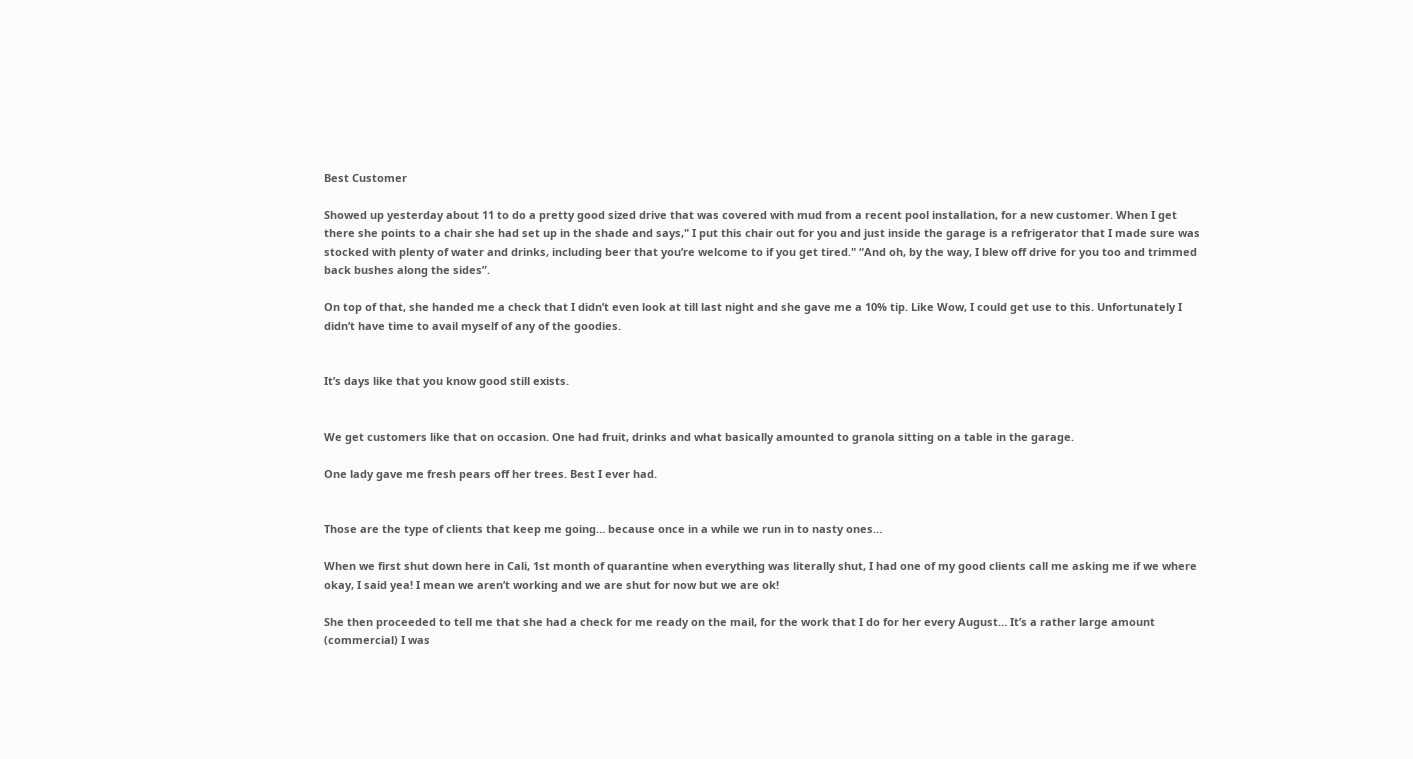Best Customer

Showed up yesterday about 11 to do a pretty good sized drive that was covered with mud from a recent pool installation, for a new customer. When I get there she points to a chair she had set up in the shade and says," I put this chair out for you and just inside the garage is a refrigerator that I made sure was stocked with plenty of water and drinks, including beer that you’re welcome to if you get tired." “And oh, by the way, I blew off drive for you too and trimmed back bushes along the sides”.

On top of that, she handed me a check that I didn’t even look at till last night and she gave me a 10% tip. Like Wow, I could get use to this. Unfortunately I didn’t have time to avail myself of any of the goodies.


It’s days like that you know good still exists.


We get customers like that on occasion. One had fruit, drinks and what basically amounted to granola sitting on a table in the garage.

One lady gave me fresh pears off her trees. Best I ever had.


Those are the type of clients that keep me going… because once in a while we run in to nasty ones…

When we first shut down here in Cali, 1st month of quarantine when everything was literally shut, I had one of my good clients call me asking me if we where okay, I said yea! I mean we aren’t working and we are shut for now but we are ok!

She then proceeded to tell me that she had a check for me ready on the mail, for the work that I do for her every August… It’s a rather large amount (commercial) I was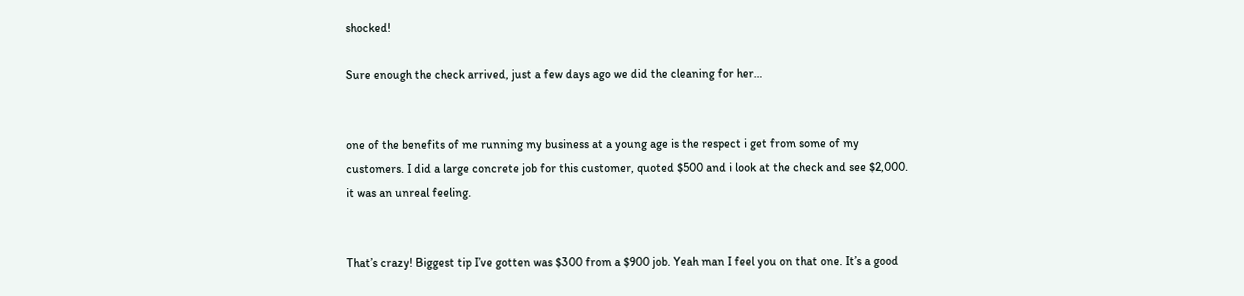shocked!

Sure enough the check arrived, just a few days ago we did the cleaning for her…


one of the benefits of me running my business at a young age is the respect i get from some of my customers. I did a large concrete job for this customer, quoted $500 and i look at the check and see $2,000. it was an unreal feeling.


That’s crazy! Biggest tip I’ve gotten was $300 from a $900 job. Yeah man I feel you on that one. It’s a good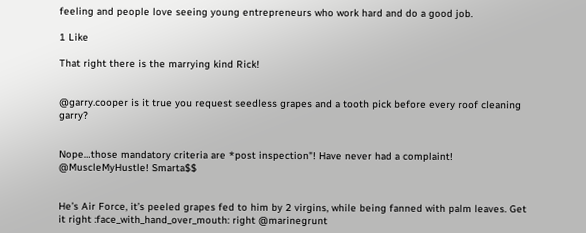feeling and people love seeing young entrepreneurs who work hard and do a good job.

1 Like

That right there is the marrying kind Rick!


@garry.cooper is it true you request seedless grapes and a tooth pick before every roof cleaning garry?


Nope…those mandatory criteria are *post inspection"! Have never had a complaint! @MuscleMyHustle! Smarta$$


He’s Air Force, it’s peeled grapes fed to him by 2 virgins, while being fanned with palm leaves. Get it right :face_with_hand_over_mouth: right @marinegrunt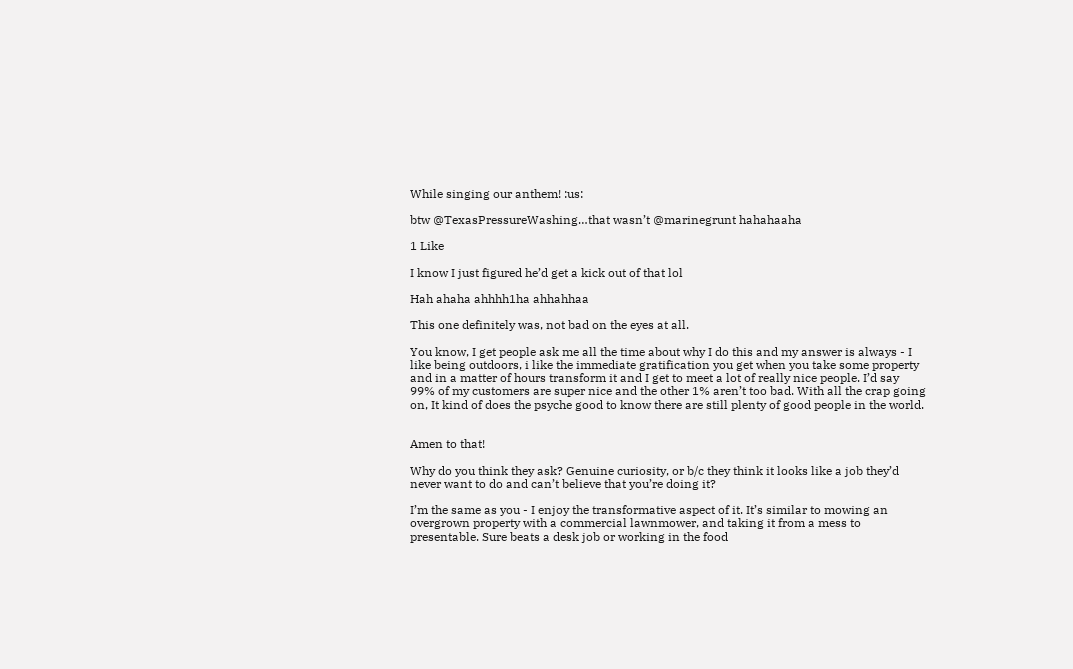While singing our anthem! :us:

btw @TexasPressureWashing…that wasn’t @marinegrunt hahahaaha

1 Like

I know I just figured he’d get a kick out of that lol

Hah ahaha ahhhh1ha ahhahhaa

This one definitely was, not bad on the eyes at all.

You know, I get people ask me all the time about why I do this and my answer is always - I like being outdoors, i like the immediate gratification you get when you take some property and in a matter of hours transform it and I get to meet a lot of really nice people. I’d say 99% of my customers are super nice and the other 1% aren’t too bad. With all the crap going on, It kind of does the psyche good to know there are still plenty of good people in the world.


Amen to that!

Why do you think they ask? Genuine curiosity, or b/c they think it looks like a job they’d never want to do and can’t believe that you’re doing it?

I’m the same as you - I enjoy the transformative aspect of it. It’s similar to mowing an overgrown property with a commercial lawnmower, and taking it from a mess to presentable. Sure beats a desk job or working in the food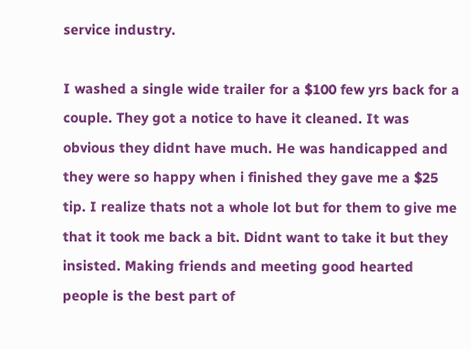service industry.

I washed a single wide trailer for a $100 few yrs back for a couple. They got a notice to have it cleaned. It was obvious they didnt have much. He was handicapped and they were so happy when i finished they gave me a $25 tip. I realize thats not a whole lot but for them to give me that it took me back a bit. Didnt want to take it but they insisted. Making friends and meeting good hearted people is the best part of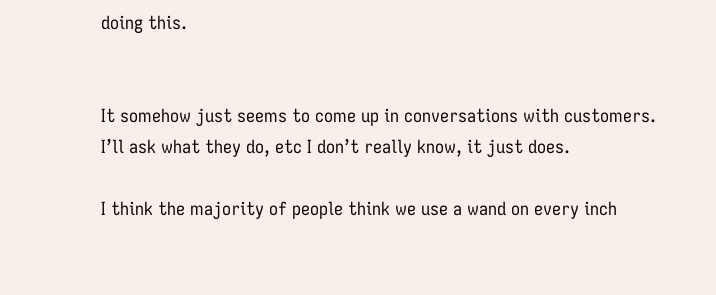doing this.


It somehow just seems to come up in conversations with customers. I’ll ask what they do, etc I don’t really know, it just does.

I think the majority of people think we use a wand on every inch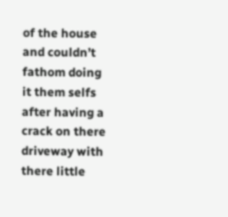of the house and couldn’t fathom doing it them selfs after having a crack on there driveway with there little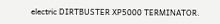electric DIRTBUSTER XP5000 TERMINATOR.